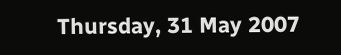Thursday, 31 May 2007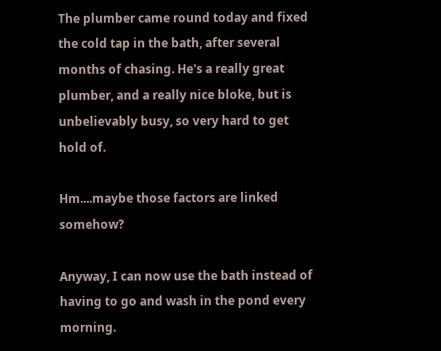The plumber came round today and fixed the cold tap in the bath, after several months of chasing. He's a really great plumber, and a really nice bloke, but is unbelievably busy, so very hard to get hold of.

Hm....maybe those factors are linked somehow?

Anyway, I can now use the bath instead of having to go and wash in the pond every morning.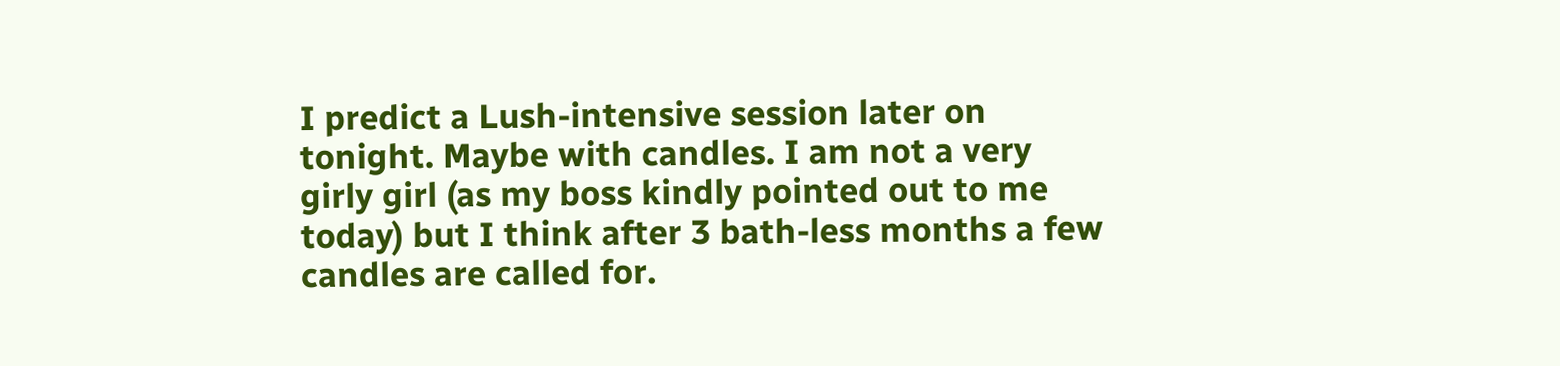I predict a Lush-intensive session later on tonight. Maybe with candles. I am not a very girly girl (as my boss kindly pointed out to me today) but I think after 3 bath-less months a few candles are called for.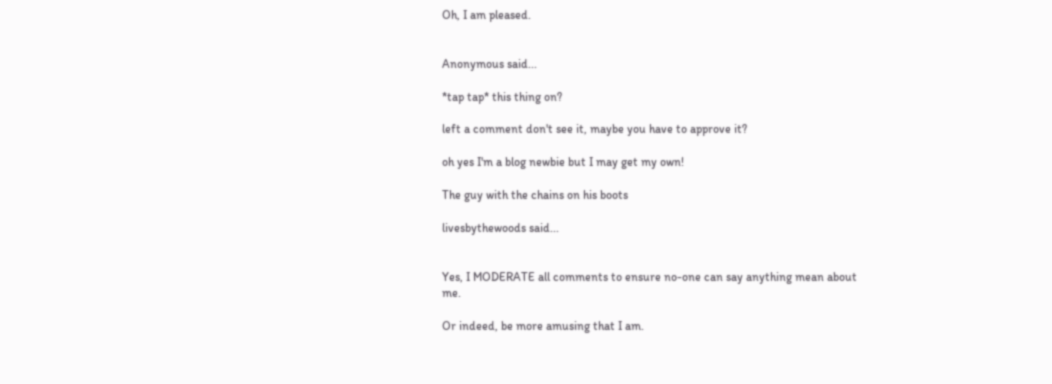Oh, I am pleased.


Anonymous said...

*tap tap* this thing on?

left a comment don't see it, maybe you have to approve it?

oh yes I'm a blog newbie but I may get my own!

The guy with the chains on his boots

livesbythewoods said...


Yes, I MODERATE all comments to ensure no-one can say anything mean about me.

Or indeed, be more amusing that I am.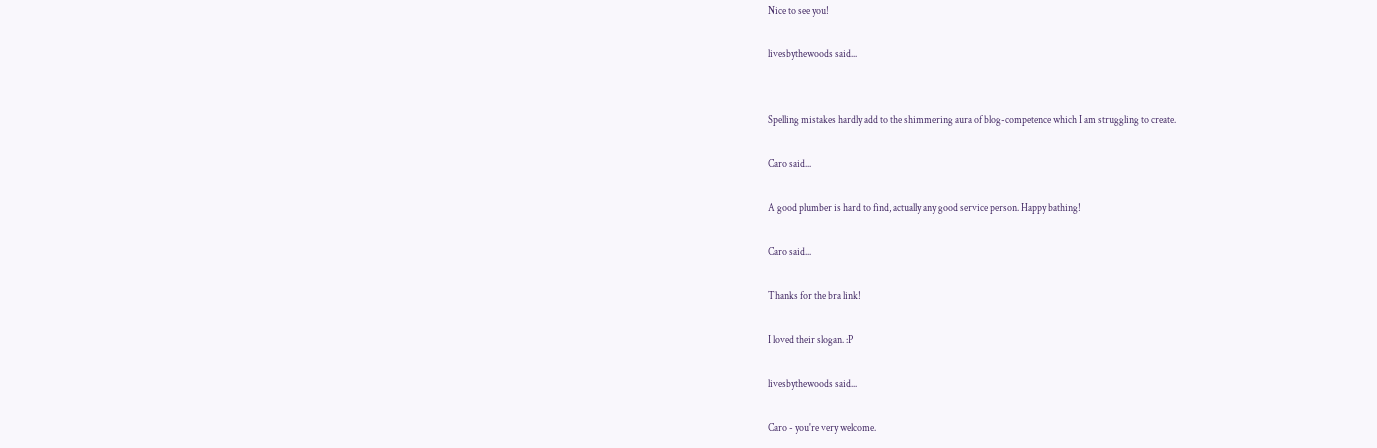Nice to see you!

livesbythewoods said...


Spelling mistakes hardly add to the shimmering aura of blog-competence which I am struggling to create.

Caro said...

A good plumber is hard to find, actually any good service person. Happy bathing!

Caro said...

Thanks for the bra link!

I loved their slogan. :P

livesbythewoods said...

Caro - you're very welcome.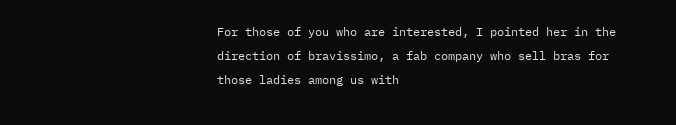For those of you who are interested, I pointed her in the direction of bravissimo, a fab company who sell bras for those ladies among us with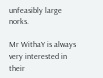unfeasibly large norks.

Mr WithaY is always very interested in their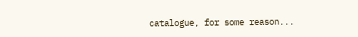catalogue, for some reason...